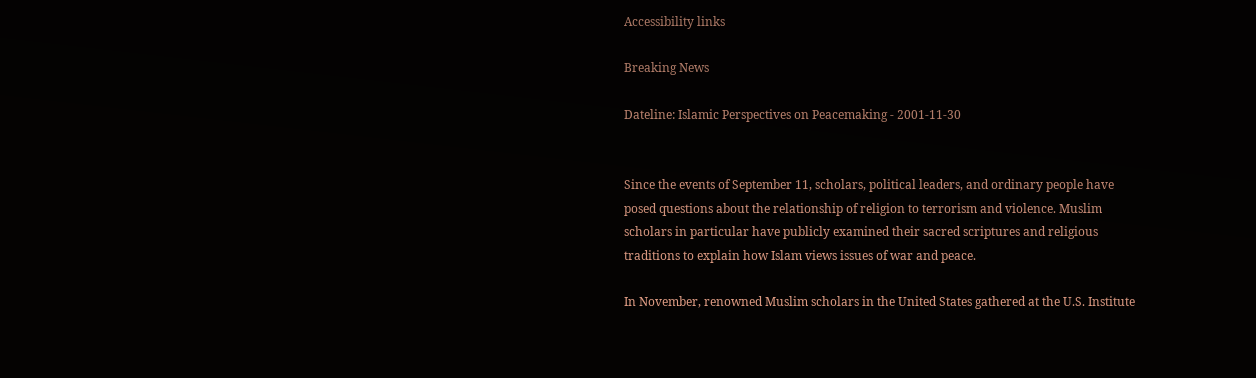Accessibility links

Breaking News

Dateline: Islamic Perspectives on Peacemaking - 2001-11-30


Since the events of September 11, scholars, political leaders, and ordinary people have posed questions about the relationship of religion to terrorism and violence. Muslim scholars in particular have publicly examined their sacred scriptures and religious traditions to explain how Islam views issues of war and peace.

In November, renowned Muslim scholars in the United States gathered at the U.S. Institute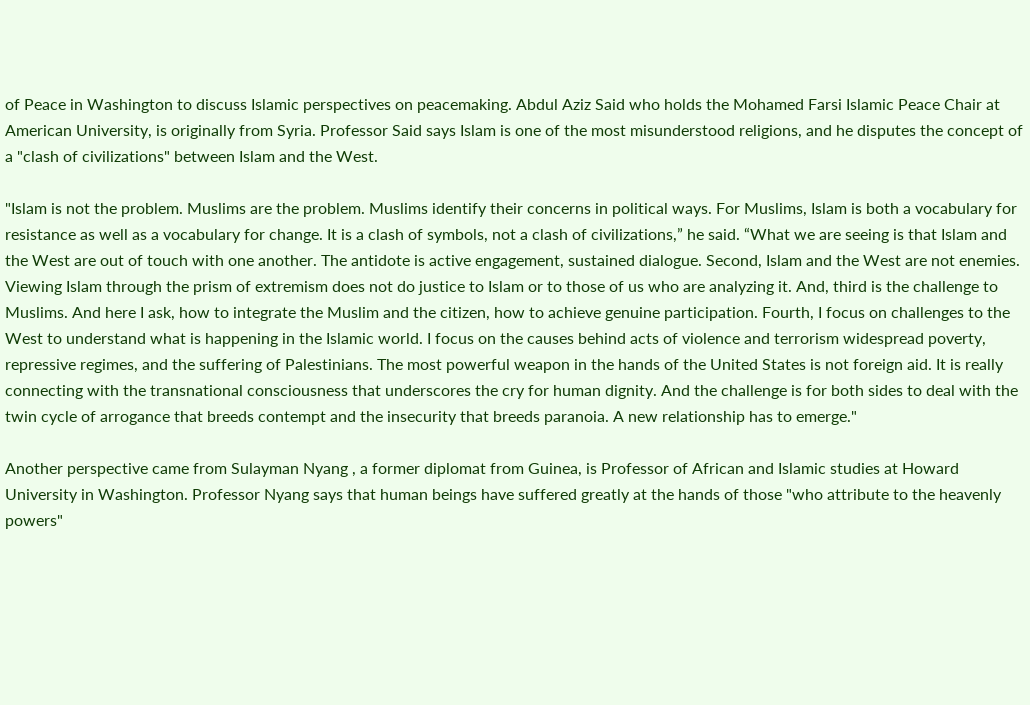of Peace in Washington to discuss Islamic perspectives on peacemaking. Abdul Aziz Said who holds the Mohamed Farsi Islamic Peace Chair at American University, is originally from Syria. Professor Said says Islam is one of the most misunderstood religions, and he disputes the concept of a "clash of civilizations" between Islam and the West.

"Islam is not the problem. Muslims are the problem. Muslims identify their concerns in political ways. For Muslims, Islam is both a vocabulary for resistance as well as a vocabulary for change. It is a clash of symbols, not a clash of civilizations,” he said. “What we are seeing is that Islam and the West are out of touch with one another. The antidote is active engagement, sustained dialogue. Second, Islam and the West are not enemies. Viewing Islam through the prism of extremism does not do justice to Islam or to those of us who are analyzing it. And, third is the challenge to Muslims. And here I ask, how to integrate the Muslim and the citizen, how to achieve genuine participation. Fourth, I focus on challenges to the West to understand what is happening in the Islamic world. I focus on the causes behind acts of violence and terrorism widespread poverty, repressive regimes, and the suffering of Palestinians. The most powerful weapon in the hands of the United States is not foreign aid. It is really connecting with the transnational consciousness that underscores the cry for human dignity. And the challenge is for both sides to deal with the twin cycle of arrogance that breeds contempt and the insecurity that breeds paranoia. A new relationship has to emerge."

Another perspective came from Sulayman Nyang , a former diplomat from Guinea, is Professor of African and Islamic studies at Howard University in Washington. Professor Nyang says that human beings have suffered greatly at the hands of those "who attribute to the heavenly powers"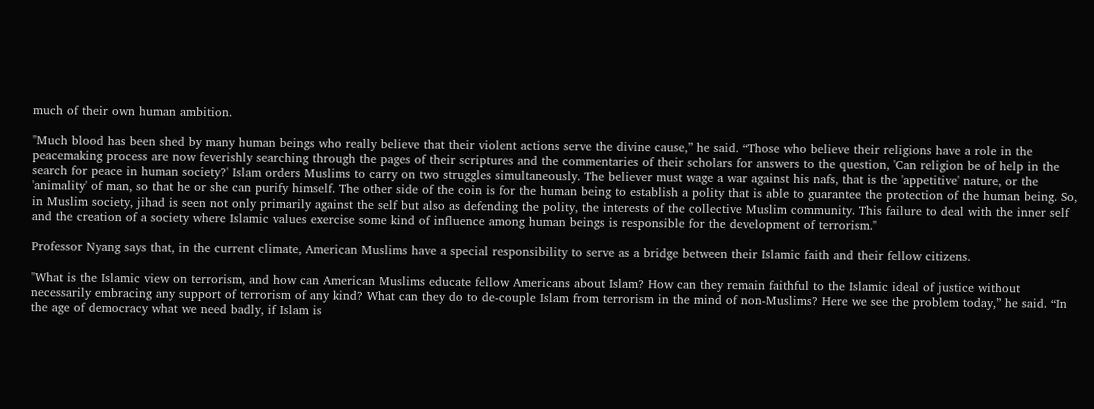much of their own human ambition.

"Much blood has been shed by many human beings who really believe that their violent actions serve the divine cause,” he said. “Those who believe their religions have a role in the peacemaking process are now feverishly searching through the pages of their scriptures and the commentaries of their scholars for answers to the question, 'Can religion be of help in the search for peace in human society?' Islam orders Muslims to carry on two struggles simultaneously. The believer must wage a war against his nafs, that is the 'appetitive' nature, or the 'animality' of man, so that he or she can purify himself. The other side of the coin is for the human being to establish a polity that is able to guarantee the protection of the human being. So, in Muslim society, jihad is seen not only primarily against the self but also as defending the polity, the interests of the collective Muslim community. This failure to deal with the inner self and the creation of a society where Islamic values exercise some kind of influence among human beings is responsible for the development of terrorism."

Professor Nyang says that, in the current climate, American Muslims have a special responsibility to serve as a bridge between their Islamic faith and their fellow citizens.

"What is the Islamic view on terrorism, and how can American Muslims educate fellow Americans about Islam? How can they remain faithful to the Islamic ideal of justice without necessarily embracing any support of terrorism of any kind? What can they do to de-couple Islam from terrorism in the mind of non-Muslims? Here we see the problem today,” he said. “In the age of democracy what we need badly, if Islam is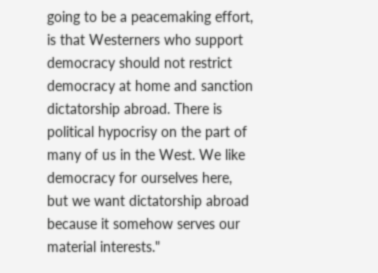going to be a peacemaking effort, is that Westerners who support democracy should not restrict democracy at home and sanction dictatorship abroad. There is political hypocrisy on the part of many of us in the West. We like democracy for ourselves here, but we want dictatorship abroad because it somehow serves our material interests."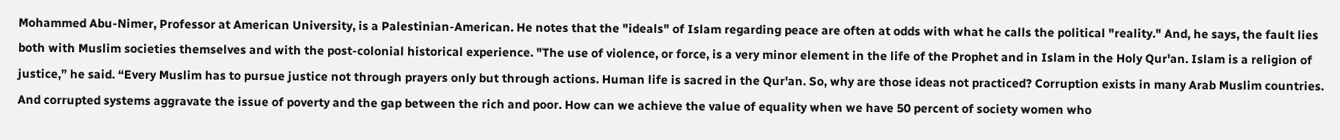Mohammed Abu-Nimer, Professor at American University, is a Palestinian-American. He notes that the "ideals" of Islam regarding peace are often at odds with what he calls the political "reality." And, he says, the fault lies both with Muslim societies themselves and with the post-colonial historical experience. "The use of violence, or force, is a very minor element in the life of the Prophet and in Islam in the Holy Qur'an. Islam is a religion of justice,” he said. “Every Muslim has to pursue justice not through prayers only but through actions. Human life is sacred in the Qur'an. So, why are those ideas not practiced? Corruption exists in many Arab Muslim countries. And corrupted systems aggravate the issue of poverty and the gap between the rich and poor. How can we achieve the value of equality when we have 50 percent of society women who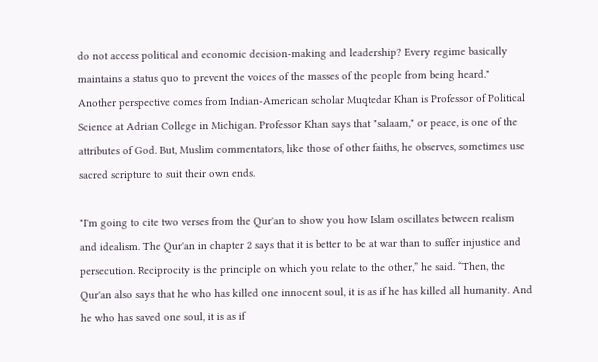do not access political and economic decision-making and leadership? Every regime basically maintains a status quo to prevent the voices of the masses of the people from being heard." Another perspective comes from Indian-American scholar Muqtedar Khan is Professor of Political Science at Adrian College in Michigan. Professor Khan says that "salaam," or peace, is one of the attributes of God. But, Muslim commentators, like those of other faiths, he observes, sometimes use sacred scripture to suit their own ends.

"I'm going to cite two verses from the Qur'an to show you how Islam oscillates between realism and idealism. The Qur'an in chapter 2 says that it is better to be at war than to suffer injustice and persecution. Reciprocity is the principle on which you relate to the other,” he said. “Then, the Qur'an also says that he who has killed one innocent soul, it is as if he has killed all humanity. And he who has saved one soul, it is as if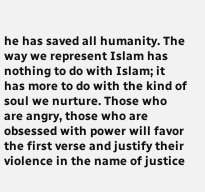he has saved all humanity. The way we represent Islam has nothing to do with Islam; it has more to do with the kind of soul we nurture. Those who are angry, those who are obsessed with power will favor the first verse and justify their violence in the name of justice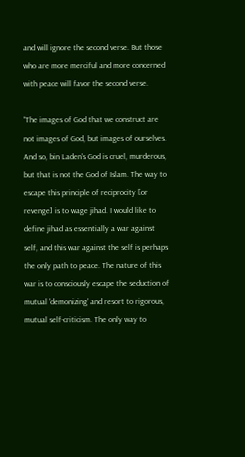and will ignore the second verse. But those who are more merciful and more concerned with peace will favor the second verse.

“The images of God that we construct are not images of God, but images of ourselves. And so, bin Laden's God is cruel, murderous, but that is not the God of Islam. The way to escape this principle of reciprocity [or revenge] is to wage jihad. I would like to define jihad as essentially a war against self, and this war against the self is perhaps the only path to peace. The nature of this war is to consciously escape the seduction of mutual 'demonizing' and resort to rigorous, mutual self-criticism. The only way to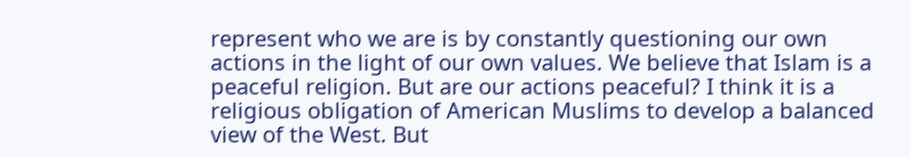represent who we are is by constantly questioning our own actions in the light of our own values. We believe that Islam is a peaceful religion. But are our actions peaceful? I think it is a religious obligation of American Muslims to develop a balanced view of the West. But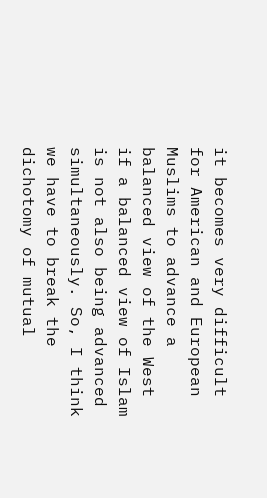it becomes very difficult for American and European Muslims to advance a balanced view of the West if a balanced view of Islam is not also being advanced simultaneously. So, I think we have to break the dichotomy of mutual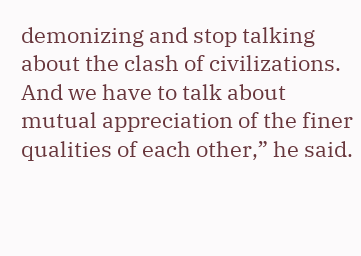demonizing and stop talking about the clash of civilizations. And we have to talk about mutual appreciation of the finer qualities of each other,” he said.